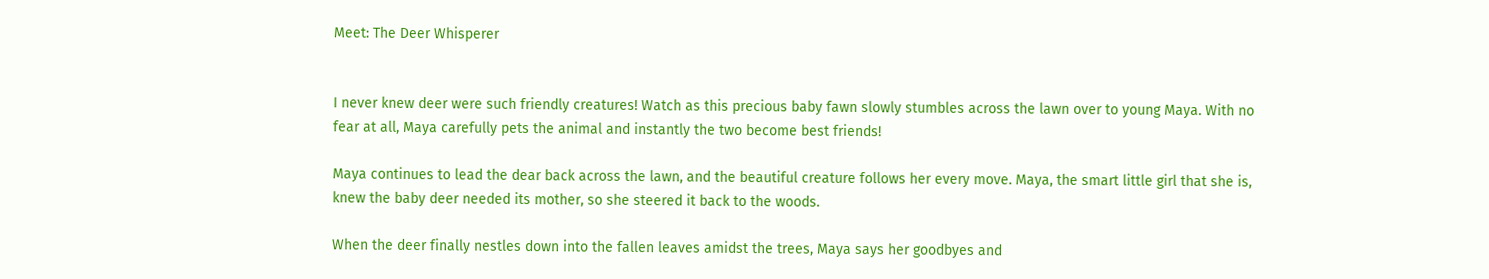Meet: The Deer Whisperer


I never knew deer were such friendly creatures! Watch as this precious baby fawn slowly stumbles across the lawn over to young Maya. With no fear at all, Maya carefully pets the animal and instantly the two become best friends!

Maya continues to lead the dear back across the lawn, and the beautiful creature follows her every move. Maya, the smart little girl that she is, knew the baby deer needed its mother, so she steered it back to the woods.

When the deer finally nestles down into the fallen leaves amidst the trees, Maya says her goodbyes and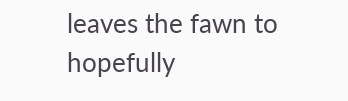leaves the fawn to hopefully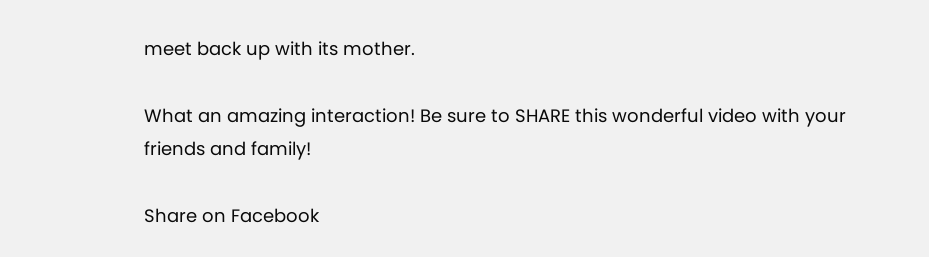meet back up with its mother.

What an amazing interaction! Be sure to SHARE this wonderful video with your friends and family!

Share on Facebook